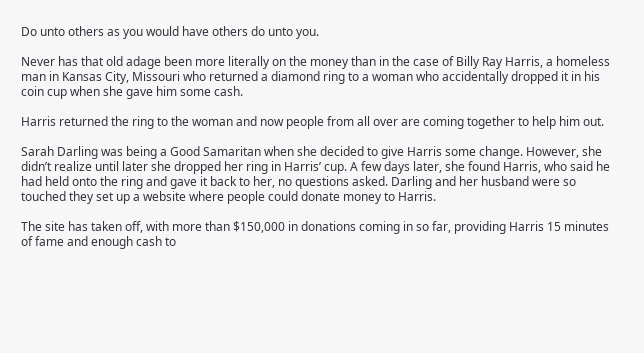Do unto others as you would have others do unto you.

Never has that old adage been more literally on the money than in the case of Billy Ray Harris, a homeless man in Kansas City, Missouri who returned a diamond ring to a woman who accidentally dropped it in his coin cup when she gave him some cash.

Harris returned the ring to the woman and now people from all over are coming together to help him out.

Sarah Darling was being a Good Samaritan when she decided to give Harris some change. However, she didn’t realize until later she dropped her ring in Harris’ cup. A few days later, she found Harris, who said he had held onto the ring and gave it back to her, no questions asked. Darling and her husband were so touched they set up a website where people could donate money to Harris.

The site has taken off, with more than $150,000 in donations coming in so far, providing Harris 15 minutes of fame and enough cash to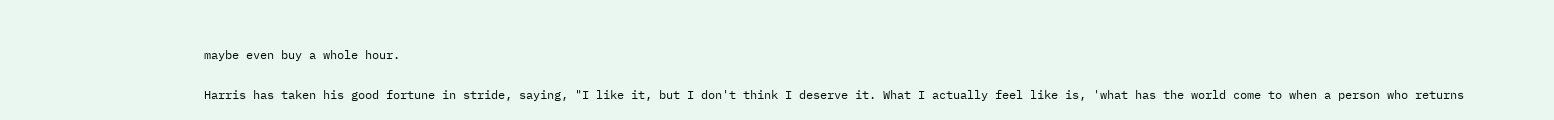maybe even buy a whole hour.

Harris has taken his good fortune in stride, saying, "I like it, but I don't think I deserve it. What I actually feel like is, 'what has the world come to when a person who returns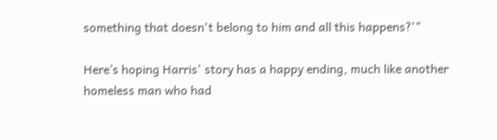something that doesn't belong to him and all this happens?'"

Here’s hoping Harris' story has a happy ending, much like another homeless man who had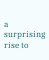a surprising rise to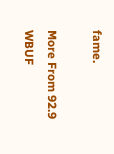fame.

More From 92.9 WBUF